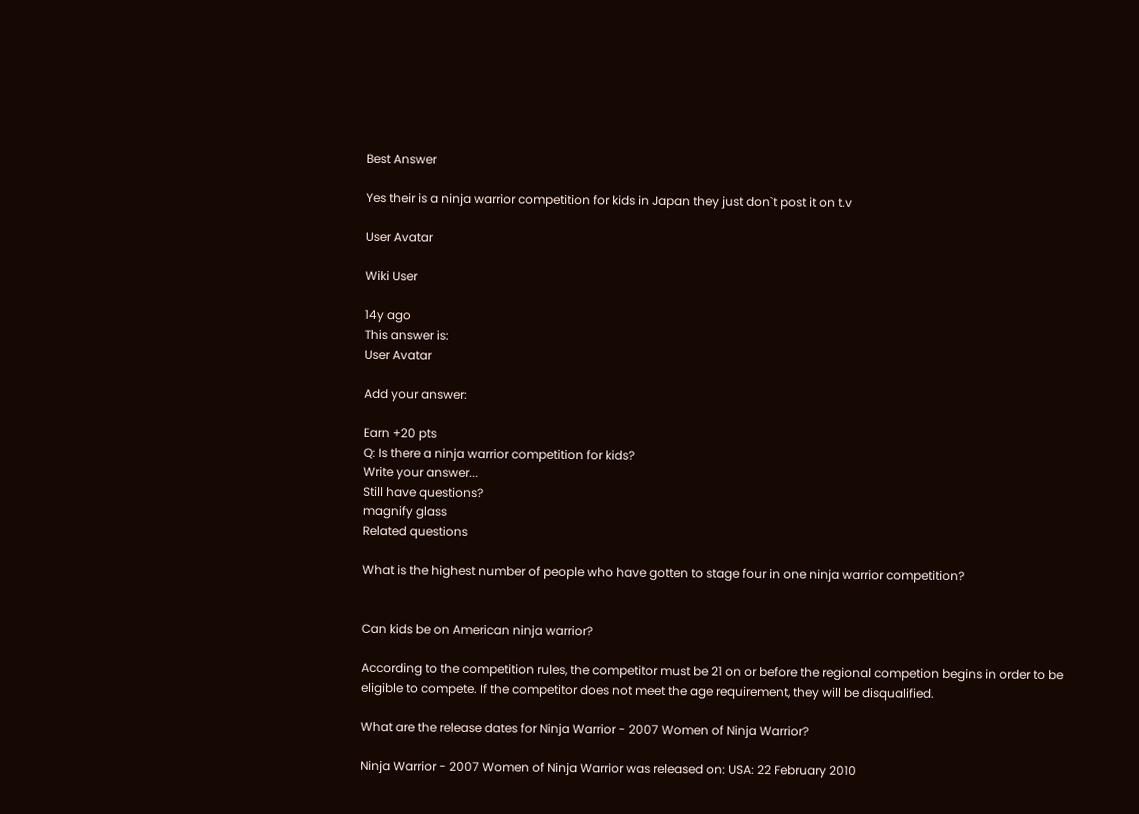Best Answer

Yes their is a ninja warrior competition for kids in Japan they just don`t post it on t.v

User Avatar

Wiki User

14y ago
This answer is:
User Avatar

Add your answer:

Earn +20 pts
Q: Is there a ninja warrior competition for kids?
Write your answer...
Still have questions?
magnify glass
Related questions

What is the highest number of people who have gotten to stage four in one ninja warrior competition?


Can kids be on American ninja warrior?

According to the competition rules, the competitor must be 21 on or before the regional competion begins in order to be eligible to compete. If the competitor does not meet the age requirement, they will be disqualified.

What are the release dates for Ninja Warrior - 2007 Women of Ninja Warrior?

Ninja Warrior - 2007 Women of Ninja Warrior was released on: USA: 22 February 2010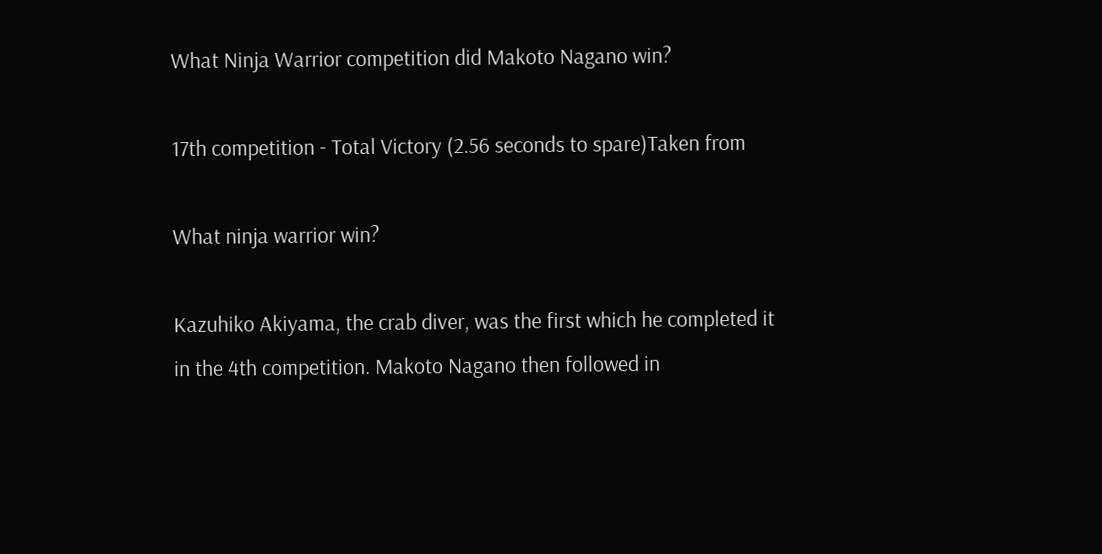What Ninja Warrior competition did Makoto Nagano win?

17th competition - Total Victory (2.56 seconds to spare)Taken from

What ninja warrior win?

Kazuhiko Akiyama, the crab diver, was the first which he completed it in the 4th competition. Makoto Nagano then followed in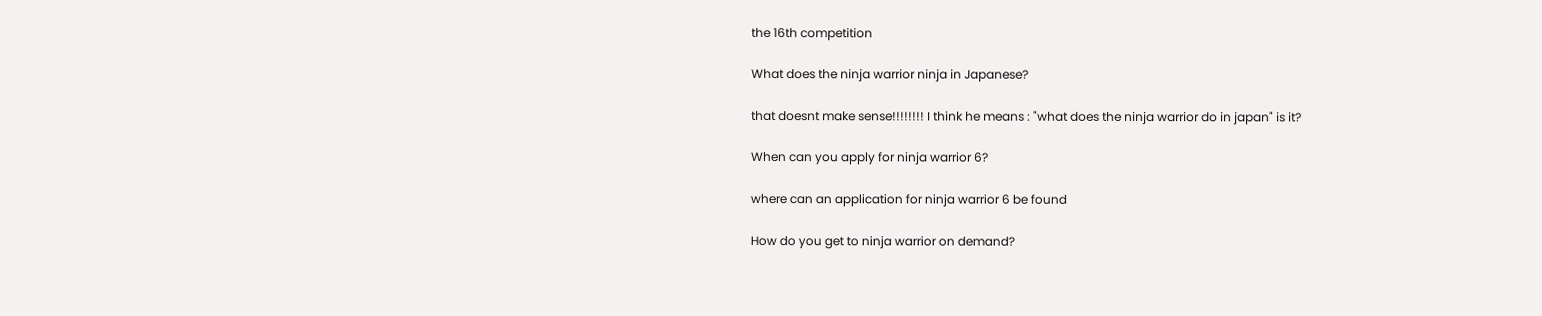the 16th competition

What does the ninja warrior ninja in Japanese?

that doesnt make sense!!!!!!!! I think he means : "what does the ninja warrior do in japan" is it?

When can you apply for ninja warrior 6?

where can an application for ninja warrior 6 be found

How do you get to ninja warrior on demand?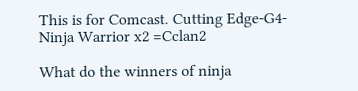This is for Comcast. Cutting Edge-G4-Ninja Warrior x2 =Cclan2

What do the winners of ninja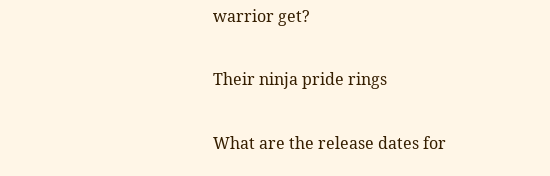warrior get?

Their ninja pride rings

What are the release dates for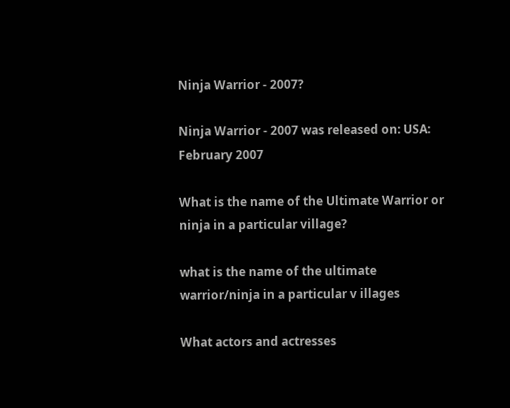Ninja Warrior - 2007?

Ninja Warrior - 2007 was released on: USA: February 2007

What is the name of the Ultimate Warrior or ninja in a particular village?

what is the name of the ultimate warrior/ninja in a particular v illages

What actors and actresses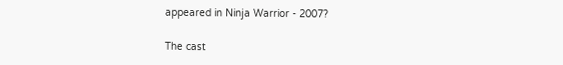appeared in Ninja Warrior - 2007?

The cast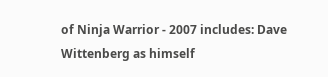of Ninja Warrior - 2007 includes: Dave Wittenberg as himself